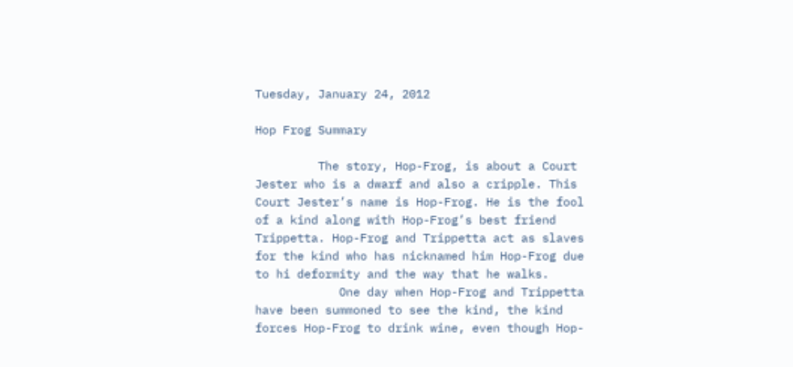Tuesday, January 24, 2012

Hop Frog Summary

         The story, Hop-Frog, is about a Court Jester who is a dwarf and also a cripple. This Court Jester’s name is Hop-Frog. He is the fool of a kind along with Hop-Frog’s best friend Trippetta. Hop-Frog and Trippetta act as slaves for the kind who has nicknamed him Hop-Frog due to hi deformity and the way that he walks.
            One day when Hop-Frog and Trippetta have been summoned to see the kind, the kind forces Hop-Frog to drink wine, even though Hop-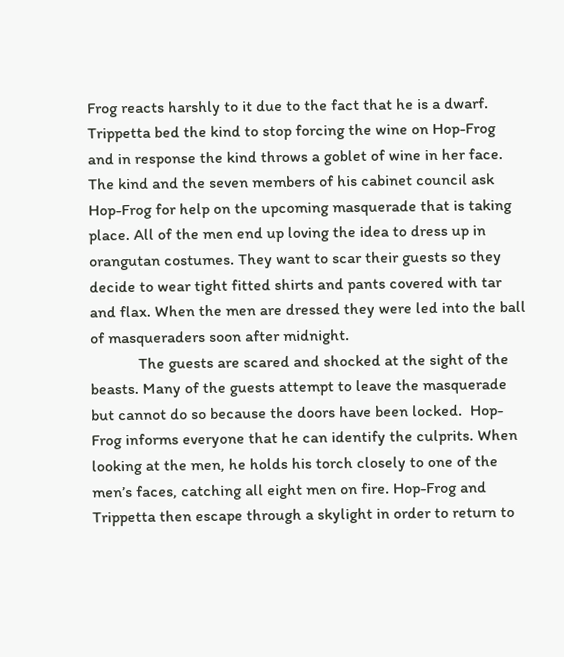Frog reacts harshly to it due to the fact that he is a dwarf. Trippetta bed the kind to stop forcing the wine on Hop-Frog and in response the kind throws a goblet of wine in her face. The kind and the seven members of his cabinet council ask Hop-Frog for help on the upcoming masquerade that is taking place. All of the men end up loving the idea to dress up in orangutan costumes. They want to scar their guests so they decide to wear tight fitted shirts and pants covered with tar and flax. When the men are dressed they were led into the ball of masqueraders soon after midnight.
            The guests are scared and shocked at the sight of the beasts. Many of the guests attempt to leave the masquerade but cannot do so because the doors have been locked.  Hop-Frog informs everyone that he can identify the culprits. When looking at the men, he holds his torch closely to one of the men’s faces, catching all eight men on fire. Hop-Frog and Trippetta then escape through a skylight in order to return to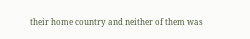their home country and neither of them was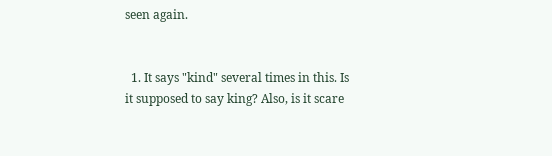seen again.


  1. It says "kind" several times in this. Is it supposed to say king? Also, is it scare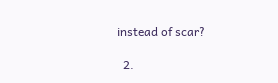instead of scar?

  2.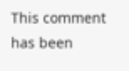This comment has been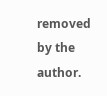removed by the author.